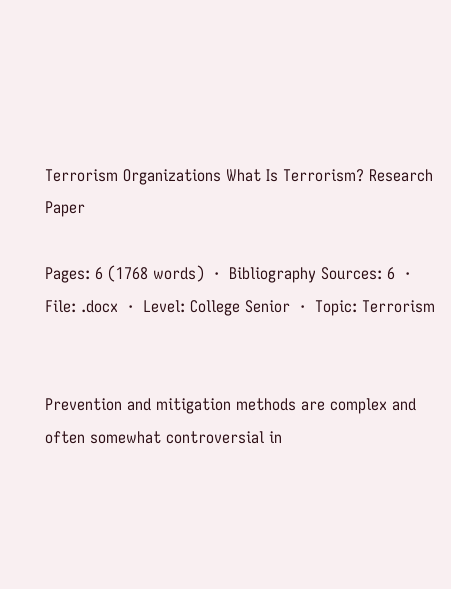Terrorism Organizations What Is Terrorism? Research Paper

Pages: 6 (1768 words)  ·  Bibliography Sources: 6  ·  File: .docx  ·  Level: College Senior  ·  Topic: Terrorism


Prevention and mitigation methods are complex and often somewhat controversial in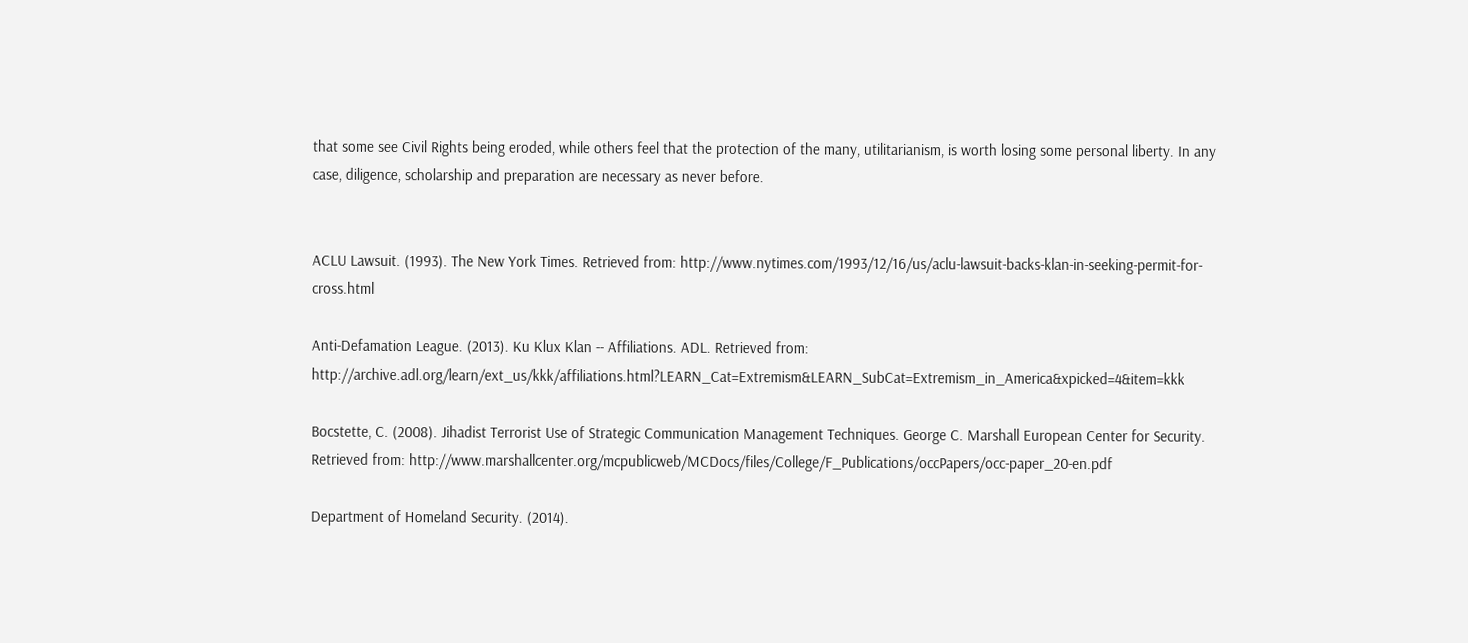that some see Civil Rights being eroded, while others feel that the protection of the many, utilitarianism, is worth losing some personal liberty. In any case, diligence, scholarship and preparation are necessary as never before.


ACLU Lawsuit. (1993). The New York Times. Retrieved from: http://www.nytimes.com/1993/12/16/us/aclu-lawsuit-backs-klan-in-seeking-permit-for-cross.html

Anti-Defamation League. (2013). Ku Klux Klan -- Affiliations. ADL. Retrieved from: http://archive.adl.org/learn/ext_us/kkk/affiliations.html?LEARN_Cat=Extremism&LEARN_SubCat=Extremism_in_America&xpicked=4&item=kkk

Bocstette, C. (2008). Jihadist Terrorist Use of Strategic Communication Management Techniques. George C. Marshall European Center for Security. Retrieved from: http://www.marshallcenter.org/mcpublicweb/MCDocs/files/College/F_Publications/occPapers/occ-paper_20-en.pdf

Department of Homeland Security. (2014).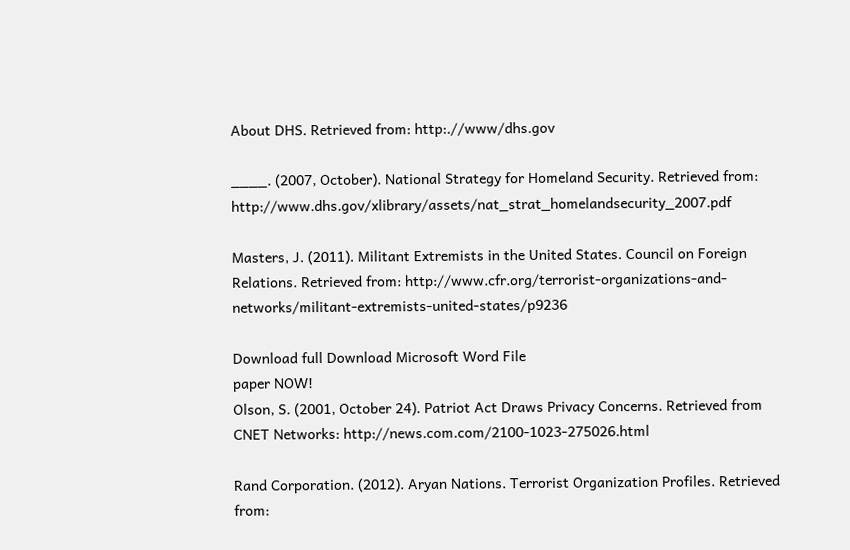About DHS. Retrieved from: http:.//www/dhs.gov

____. (2007, October). National Strategy for Homeland Security. Retrieved from: http://www.dhs.gov/xlibrary/assets/nat_strat_homelandsecurity_2007.pdf

Masters, J. (2011). Militant Extremists in the United States. Council on Foreign Relations. Retrieved from: http://www.cfr.org/terrorist-organizations-and-networks/militant-extremists-united-states/p9236

Download full Download Microsoft Word File
paper NOW!
Olson, S. (2001, October 24). Patriot Act Draws Privacy Concerns. Retrieved from CNET Networks: http://news.com.com/2100-1023-275026.html

Rand Corporation. (2012). Aryan Nations. Terrorist Organization Profiles. Retrieved from: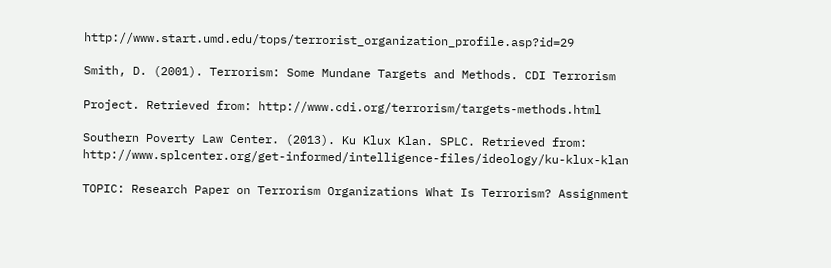http://www.start.umd.edu/tops/terrorist_organization_profile.asp?id=29

Smith, D. (2001). Terrorism: Some Mundane Targets and Methods. CDI Terrorism

Project. Retrieved from: http://www.cdi.org/terrorism/targets-methods.html

Southern Poverty Law Center. (2013). Ku Klux Klan. SPLC. Retrieved from: http://www.splcenter.org/get-informed/intelligence-files/ideology/ku-klux-klan

TOPIC: Research Paper on Terrorism Organizations What Is Terrorism? Assignment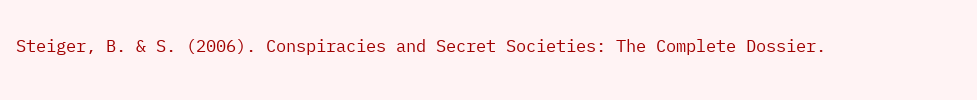Steiger, B. & S. (2006). Conspiracies and Secret Societies: The Complete Dossier.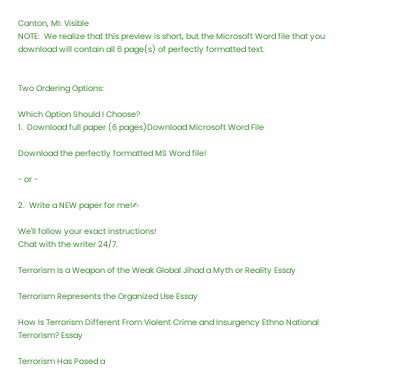Canton, MI: Visible
NOTE:  We realize that this preview is short, but the Microsoft Word file that you download will contain all 6 page(s) of perfectly formatted text.


Two Ordering Options:

Which Option Should I Choose?
1.  Download full paper (6 pages)Download Microsoft Word File

Download the perfectly formatted MS Word file!

- or -

2.  Write a NEW paper for me!✍

We'll follow your exact instructions!
Chat with the writer 24/7.

Terrorism Is a Weapon of the Weak Global Jihad a Myth or Reality Essay

Terrorism Represents the Organized Use Essay

How Is Terrorism Different From Violent Crime and Insurgency Ethno National Terrorism? Essay

Terrorism Has Posed a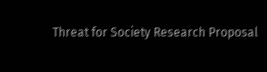Threat for Society Research Proposal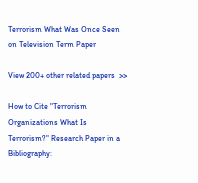Terrorism What Was Once Seen on Television Term Paper

View 200+ other related papers  >>

How to Cite "Terrorism Organizations What Is Terrorism?" Research Paper in a Bibliography: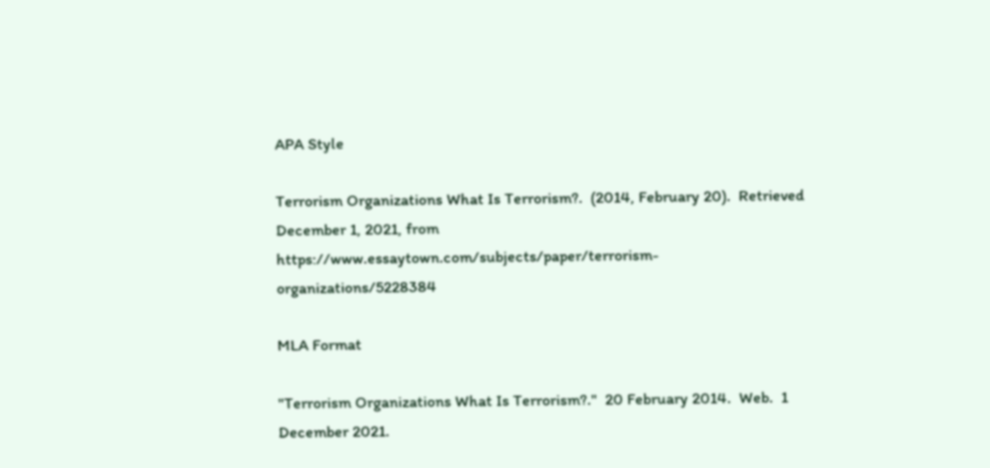APA Style

Terrorism Organizations What Is Terrorism?.  (2014, February 20).  Retrieved December 1, 2021, from https://www.essaytown.com/subjects/paper/terrorism-organizations/5228384

MLA Format

"Terrorism Organizations What Is Terrorism?."  20 February 2014.  Web.  1 December 2021.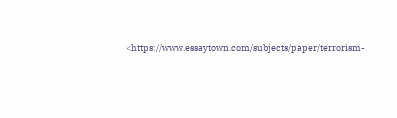<https://www.essaytown.com/subjects/paper/terrorism-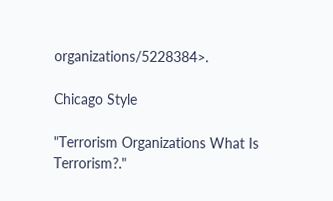organizations/5228384>.

Chicago Style

"Terrorism Organizations What Is Terrorism?."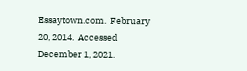Essaytown.com.  February 20, 2014.  Accessed December 1, 2021.